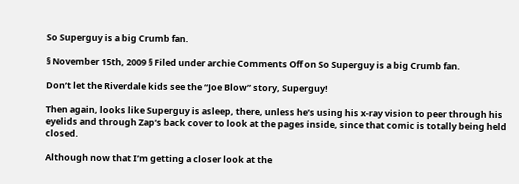So Superguy is a big Crumb fan.

§ November 15th, 2009 § Filed under archie Comments Off on So Superguy is a big Crumb fan.

Don’t let the Riverdale kids see the “Joe Blow” story, Superguy!

Then again, looks like Superguy is asleep, there, unless he’s using his x-ray vision to peer through his eyelids and through Zap‘s back cover to look at the pages inside, since that comic is totally being held closed.

Although now that I’m getting a closer look at the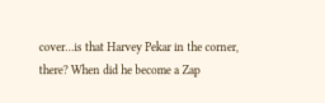cover…is that Harvey Pekar in the corner, there? When did he become a Zap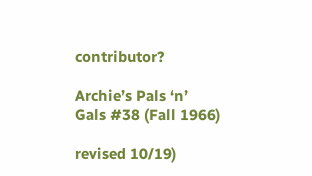contributor?

Archie’s Pals ‘n’ Gals #38 (Fall 1966)

revised 10/19)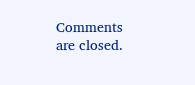Comments are closed.